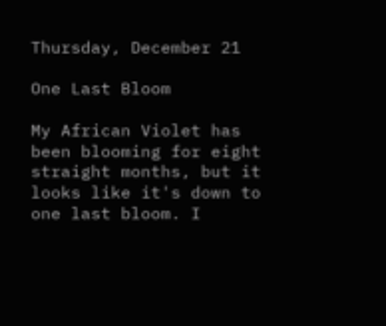Thursday, December 21

One Last Bloom

My African Violet has been blooming for eight straight months, but it looks like it's down to one last bloom. I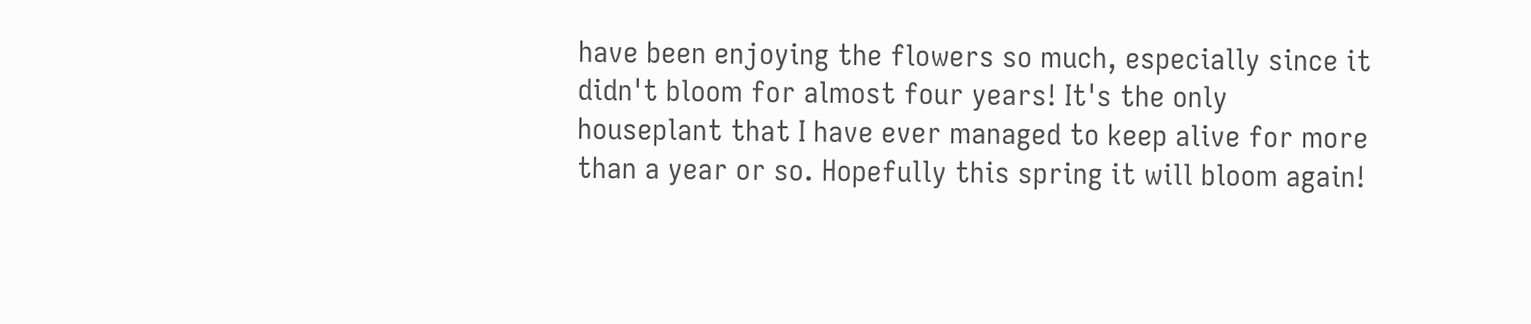have been enjoying the flowers so much, especially since it didn't bloom for almost four years! It's the only houseplant that I have ever managed to keep alive for more than a year or so. Hopefully this spring it will bloom again!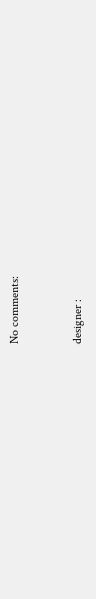No comments:


designer :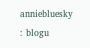anniebluesky : blogu